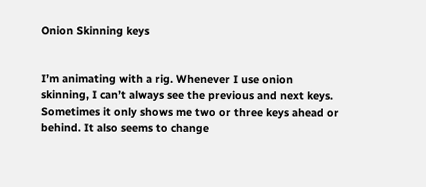Onion Skinning keys


I’m animating with a rig. Whenever I use onion skinning, I can’t always see the previous and next keys. Sometimes it only shows me two or three keys ahead or behind. It also seems to change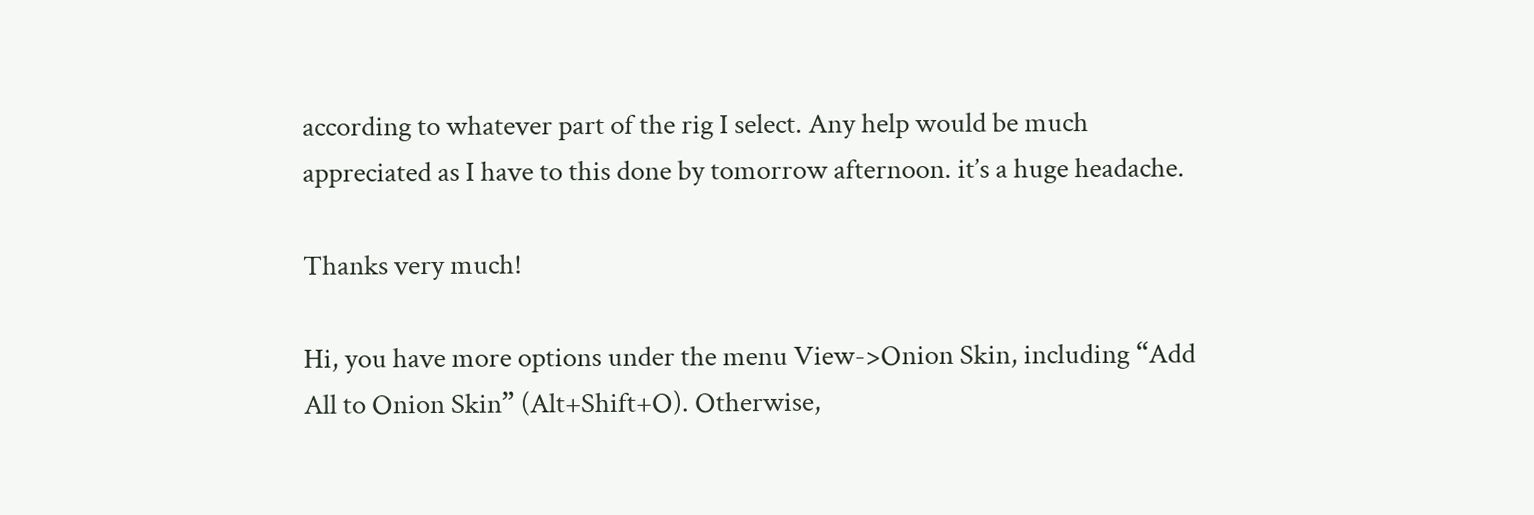according to whatever part of the rig I select. Any help would be much appreciated as I have to this done by tomorrow afternoon. it’s a huge headache.

Thanks very much!

Hi, you have more options under the menu View->Onion Skin, including “Add All to Onion Skin” (Alt+Shift+O). Otherwise,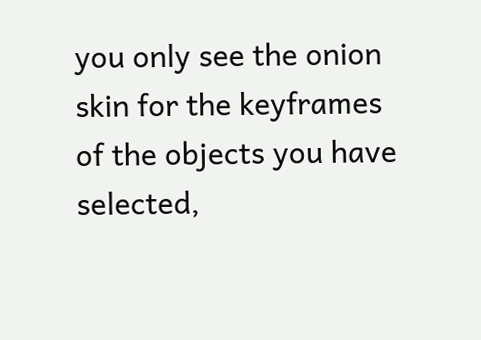you only see the onion skin for the keyframes of the objects you have selected,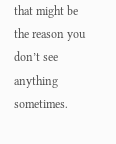that might be the reason you don’t see anything sometimes.